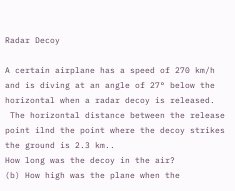Radar Decoy

A certain airplane has a speed of 270 km/h and is diving at an angle of 27° below the horizontal when a radar decoy is released.
 The horizontal distance between the release point ilnd the point where the decoy strikes the ground is 2.3 km..
How long was the decoy in the air?
(b) How high was the plane when the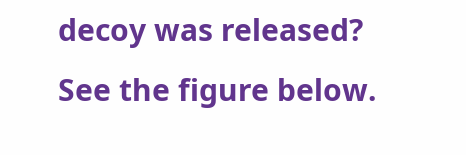decoy was released? See the figure below.